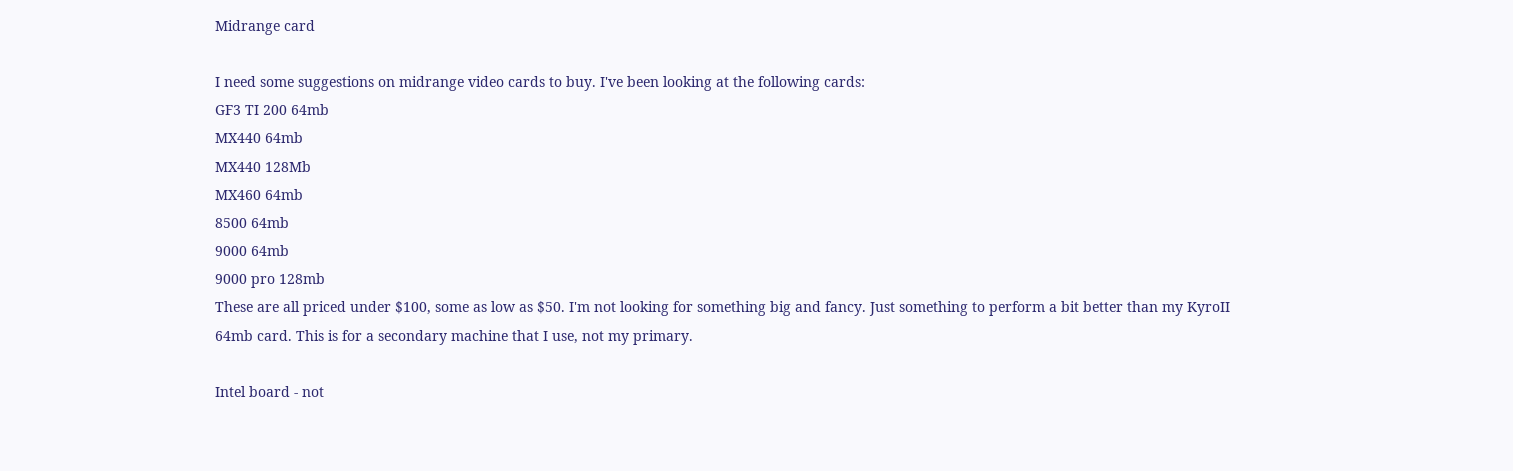Midrange card

I need some suggestions on midrange video cards to buy. I've been looking at the following cards:
GF3 TI 200 64mb
MX440 64mb
MX440 128Mb
MX460 64mb
8500 64mb
9000 64mb
9000 pro 128mb
These are all priced under $100, some as low as $50. I'm not looking for something big and fancy. Just something to perform a bit better than my KyroII 64mb card. This is for a secondary machine that I use, not my primary.

Intel board - not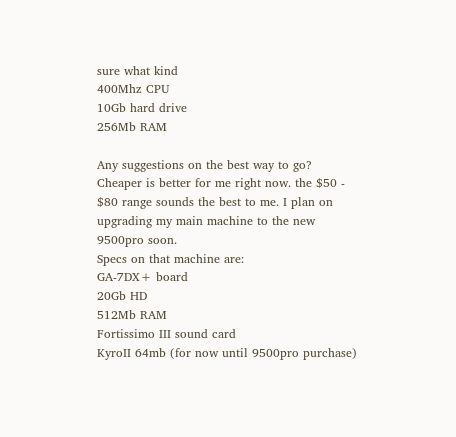sure what kind
400Mhz CPU
10Gb hard drive
256Mb RAM

Any suggestions on the best way to go? Cheaper is better for me right now. the $50 - $80 range sounds the best to me. I plan on upgrading my main machine to the new 9500pro soon.
Specs on that machine are:
GA-7DX+ board
20Gb HD
512Mb RAM
Fortissimo III sound card
KyroII 64mb (for now until 9500pro purchase)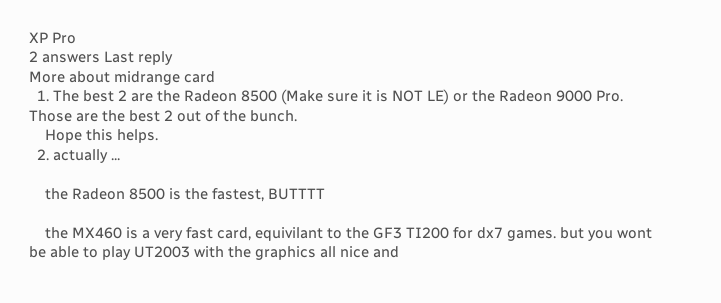XP Pro
2 answers Last reply
More about midrange card
  1. The best 2 are the Radeon 8500 (Make sure it is NOT LE) or the Radeon 9000 Pro. Those are the best 2 out of the bunch.
    Hope this helps.
  2. actually ...

    the Radeon 8500 is the fastest, BUTTTT

    the MX460 is a very fast card, equivilant to the GF3 TI200 for dx7 games. but you wont be able to play UT2003 with the graphics all nice and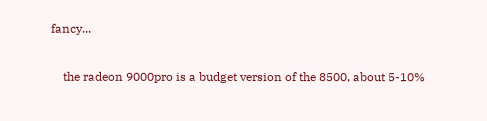fancy...

    the radeon 9000pro is a budget version of the 8500, about 5-10%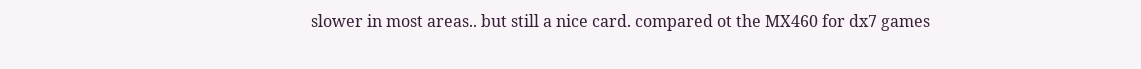slower in most areas.. but still a nice card. compared ot the MX460 for dx7 games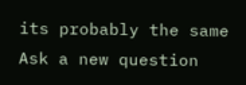its probably the same
Ask a new question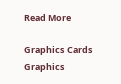Read More

Graphics Cards Graphics